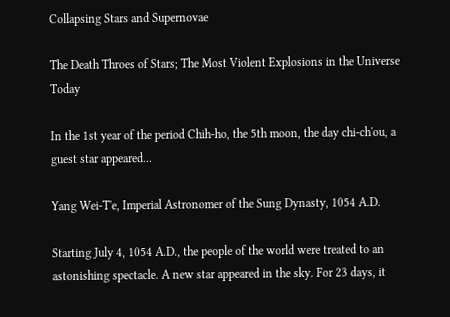Collapsing Stars and Supernovae

The Death Throes of Stars; The Most Violent Explosions in the Universe Today

In the 1st year of the period Chih-ho, the 5th moon, the day chi-ch'ou, a guest star appeared...

Yang Wei-T'e, Imperial Astronomer of the Sung Dynasty, 1054 A.D.

Starting July 4, 1054 A.D., the people of the world were treated to an astonishing spectacle. A new star appeared in the sky. For 23 days, it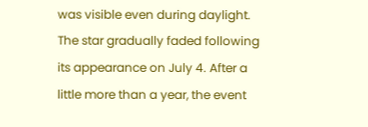was visible even during daylight. The star gradually faded following its appearance on July 4. After a little more than a year, the event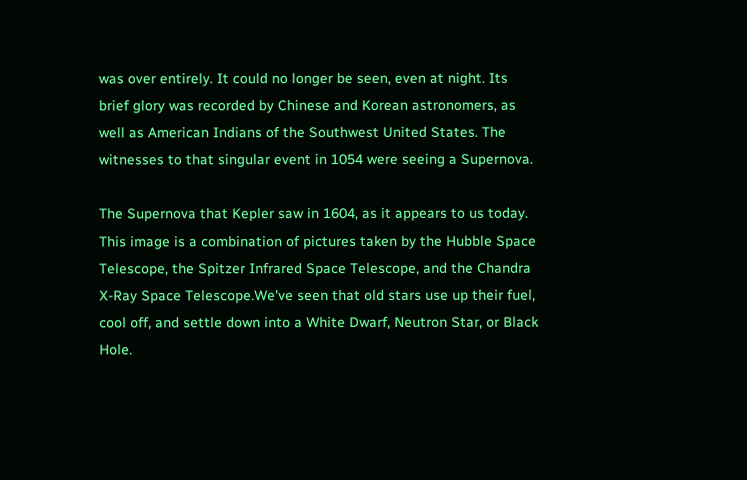was over entirely. It could no longer be seen, even at night. Its brief glory was recorded by Chinese and Korean astronomers, as well as American Indians of the Southwest United States. The witnesses to that singular event in 1054 were seeing a Supernova.

The Supernova that Kepler saw in 1604, as it appears to us today. This image is a combination of pictures taken by the Hubble Space Telescope, the Spitzer Infrared Space Telescope, and the Chandra X-Ray Space Telescope.We've seen that old stars use up their fuel, cool off, and settle down into a White Dwarf, Neutron Star, or Black Hole.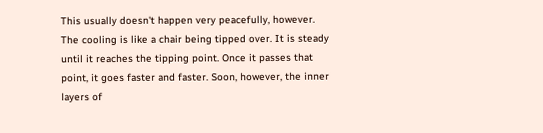This usually doesn't happen very peacefully, however. The cooling is like a chair being tipped over. It is steady until it reaches the tipping point. Once it passes that point, it goes faster and faster. Soon, however, the inner layers of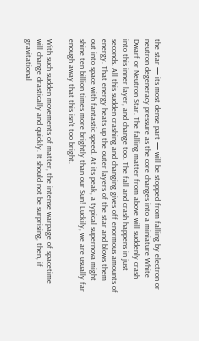the star — its most dense part — will be stopped from falling by electron or neutron degeneracy pressure as the core changes into a miniature White Dwarf or Neutron Star. The falling matter from above will suddenly crash into this inner layer, and change too. The fall and crash happens in just seconds. All this sudden crashing and changing gives off enormous amounts of energy. That energy heats up the outer layers of the star and blows them out into space with fantastic speed. At its peak, a typical supernova might shine ten billion times more brightly than our Sun! Luckily, we are usually far enough away that this isn't too bright.

With such sudden movements of matter, the intense warpage of spacetime will change drastically and quickly. It should not be surprising, then, if gravitational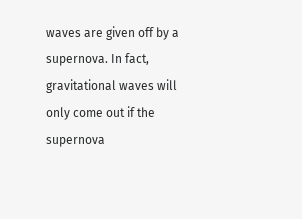waves are given off by a supernova. In fact, gravitational waves will only come out if the supernova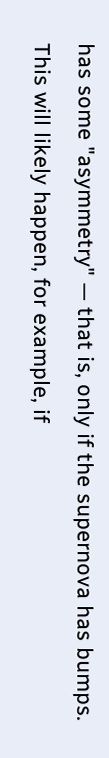has some "asymmetry" — that is, only if the supernova has bumps. This will likely happen, for example, if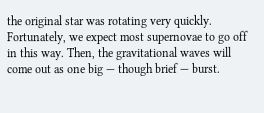the original star was rotating very quickly. Fortunately, we expect most supernovae to go off in this way. Then, the gravitational waves will come out as one big — though brief — burst.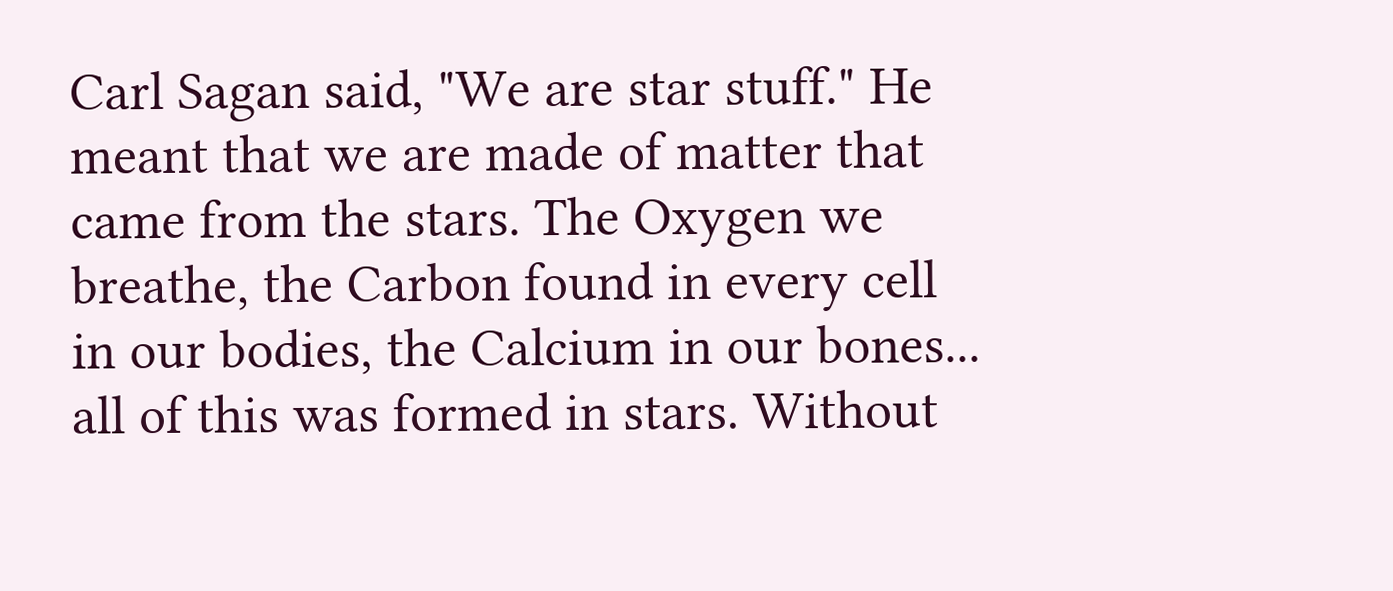Carl Sagan said, "We are star stuff." He meant that we are made of matter that came from the stars. The Oxygen we breathe, the Carbon found in every cell in our bodies, the Calcium in our bones... all of this was formed in stars. Without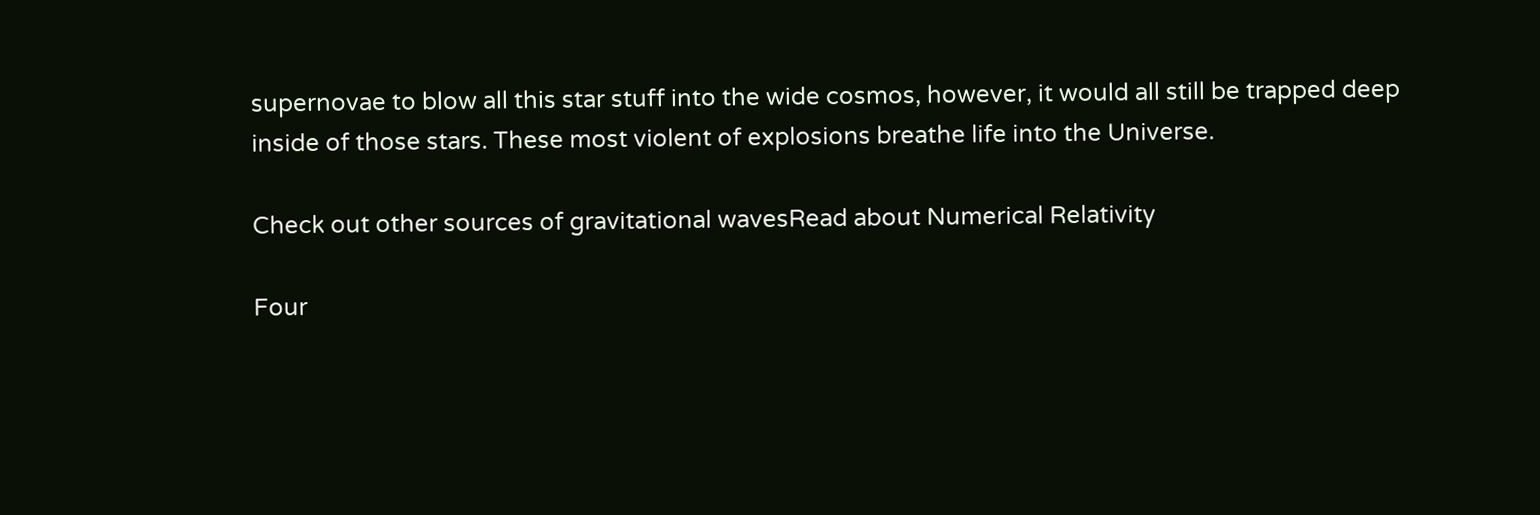supernovae to blow all this star stuff into the wide cosmos, however, it would all still be trapped deep inside of those stars. These most violent of explosions breathe life into the Universe.

Check out other sources of gravitational wavesRead about Numerical Relativity

Four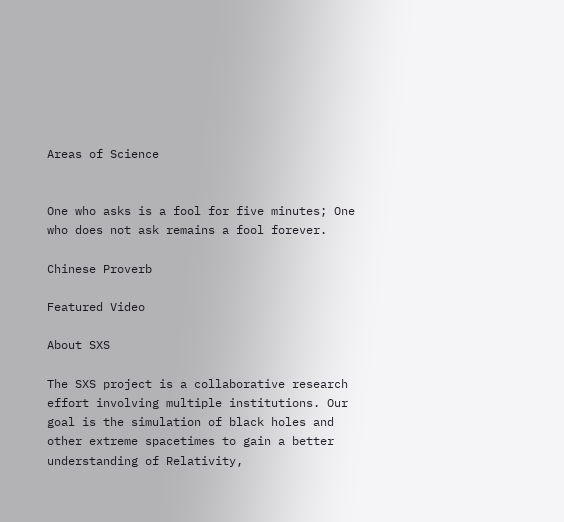Areas of Science


One who asks is a fool for five minutes; One who does not ask remains a fool forever.

Chinese Proverb

Featured Video

About SXS

The SXS project is a collaborative research effort involving multiple institutions. Our goal is the simulation of black holes and other extreme spacetimes to gain a better understanding of Relativity,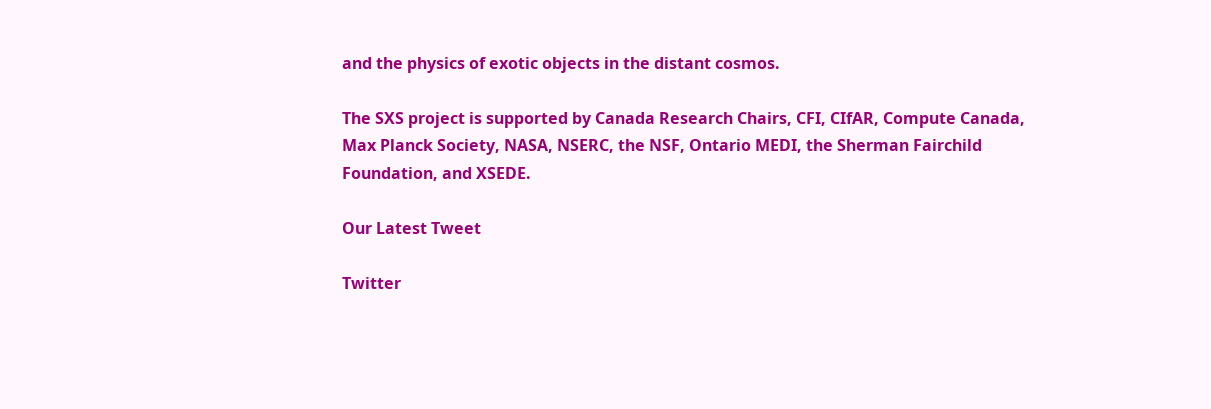and the physics of exotic objects in the distant cosmos.

The SXS project is supported by Canada Research Chairs, CFI, CIfAR, Compute Canada, Max Planck Society, NASA, NSERC, the NSF, Ontario MEDI, the Sherman Fairchild Foundation, and XSEDE.

Our Latest Tweet

Twitter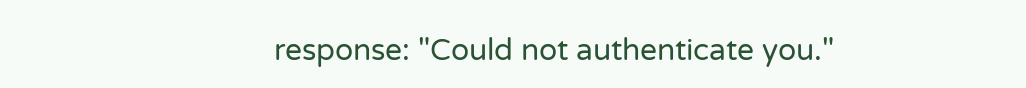response: "Could not authenticate you."